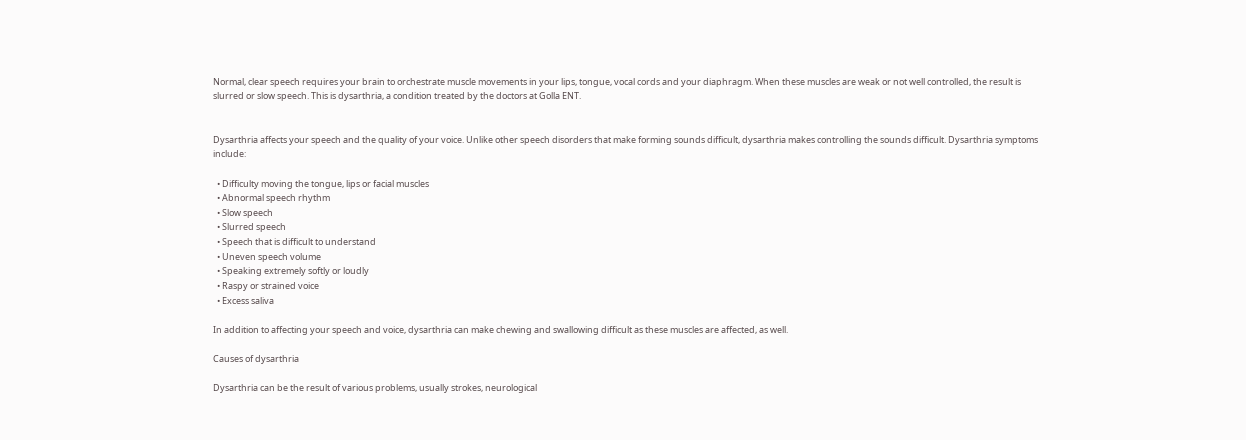Normal, clear speech requires your brain to orchestrate muscle movements in your lips, tongue, vocal cords and your diaphragm. When these muscles are weak or not well controlled, the result is slurred or slow speech. This is dysarthria, a condition treated by the doctors at Golla ENT.


Dysarthria affects your speech and the quality of your voice. Unlike other speech disorders that make forming sounds difficult, dysarthria makes controlling the sounds difficult. Dysarthria symptoms include:

  • Difficulty moving the tongue, lips or facial muscles
  • Abnormal speech rhythm
  • Slow speech
  • Slurred speech
  • Speech that is difficult to understand
  • Uneven speech volume
  • Speaking extremely softly or loudly
  • Raspy or strained voice
  • Excess saliva

In addition to affecting your speech and voice, dysarthria can make chewing and swallowing difficult as these muscles are affected, as well.

Causes of dysarthria

Dysarthria can be the result of various problems, usually strokes, neurological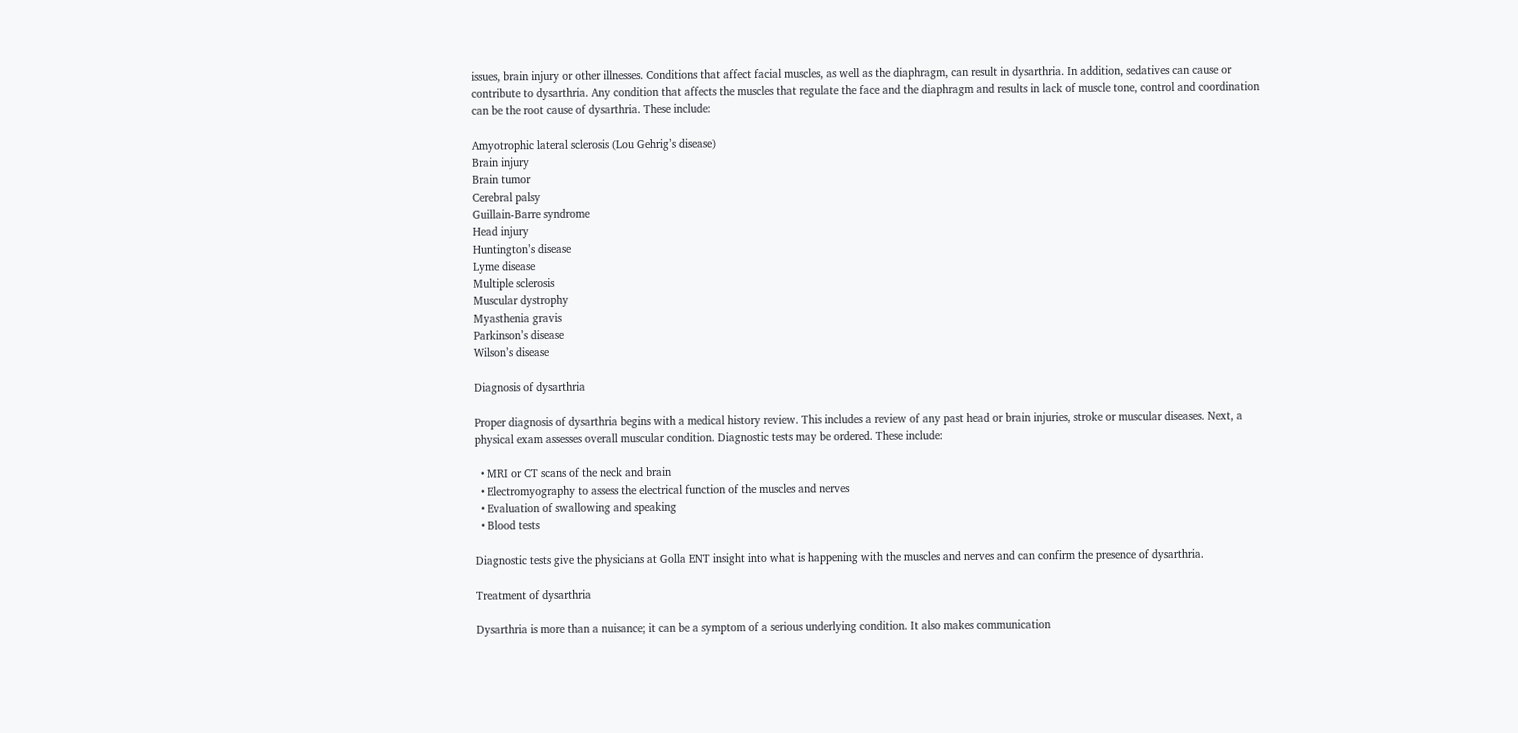issues, brain injury or other illnesses. Conditions that affect facial muscles, as well as the diaphragm, can result in dysarthria. In addition, sedatives can cause or contribute to dysarthria. Any condition that affects the muscles that regulate the face and the diaphragm and results in lack of muscle tone, control and coordination can be the root cause of dysarthria. These include:

Amyotrophic lateral sclerosis (Lou Gehrig’s disease)
Brain injury
Brain tumor
Cerebral palsy
Guillain-Barre syndrome
Head injury
Huntington’s disease
Lyme disease
Multiple sclerosis
Muscular dystrophy
Myasthenia gravis
Parkinson’s disease
Wilson’s disease

Diagnosis of dysarthria

Proper diagnosis of dysarthria begins with a medical history review. This includes a review of any past head or brain injuries, stroke or muscular diseases. Next, a physical exam assesses overall muscular condition. Diagnostic tests may be ordered. These include:

  • MRI or CT scans of the neck and brain
  • Electromyography to assess the electrical function of the muscles and nerves
  • Evaluation of swallowing and speaking
  • Blood tests

Diagnostic tests give the physicians at Golla ENT insight into what is happening with the muscles and nerves and can confirm the presence of dysarthria.

Treatment of dysarthria

Dysarthria is more than a nuisance; it can be a symptom of a serious underlying condition. It also makes communication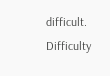difficult. Difficulty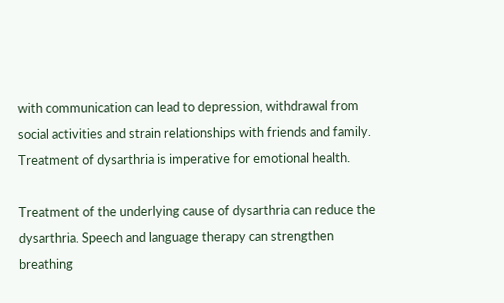with communication can lead to depression, withdrawal from social activities and strain relationships with friends and family. Treatment of dysarthria is imperative for emotional health.

Treatment of the underlying cause of dysarthria can reduce the dysarthria. Speech and language therapy can strengthen breathing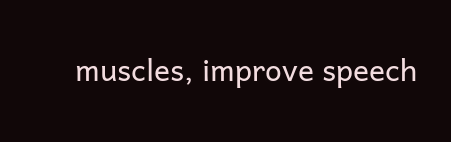muscles, improve speech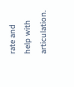rate and help with articulation.